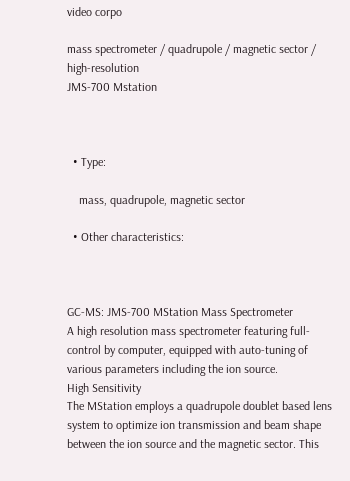video corpo

mass spectrometer / quadrupole / magnetic sector / high-resolution
JMS-700 Mstation



  • Type:

    mass, quadrupole, magnetic sector

  • Other characteristics:



GC-MS: JMS-700 MStation Mass Spectrometer
A high resolution mass spectrometer featuring full-control by computer, equipped with auto-tuning of various parameters including the ion source.
High Sensitivity
The MStation employs a quadrupole doublet based lens system to optimize ion transmission and beam shape between the ion source and the magnetic sector. This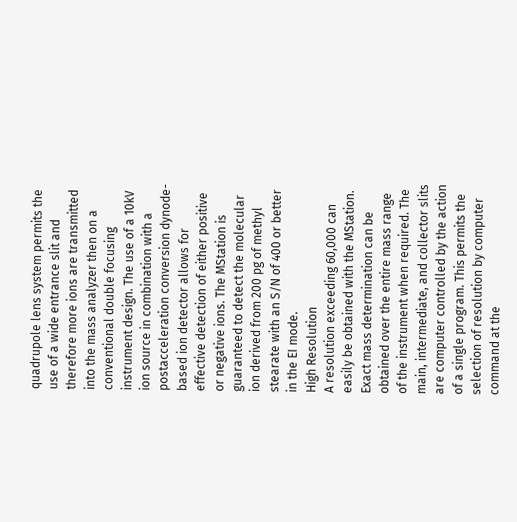quadrupole lens system permits the use of a wide entrance slit and therefore more ions are transmitted into the mass analyzer then on a conventional double focusing instrument design. The use of a 10kV ion source in combination with a postacceleration conversion dynode-based ion detector allows for effective detection of either positive or negative ions. The MStation is guaranteed to detect the molecular ion derived from 200 pg of methyl stearate with an S/N of 400 or better in the EI mode.
High Resolution
A resolution exceeding 60,000 can easily be obtained with the MStation. Exact mass determination can be obtained over the entire mass range of the instrument when required. The main, intermediate, and collector slits are computer controlled by the action of a single program. This permits the selection of resolution by computer command at the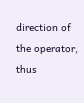direction of the operator, thus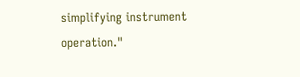simplifying instrument operation."